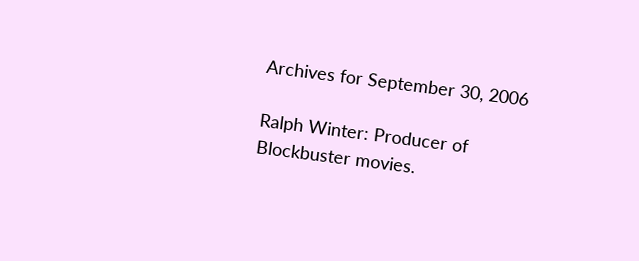Archives for September 30, 2006

Ralph Winter: Producer of Blockbuster movies.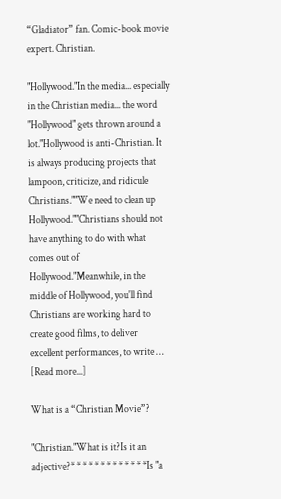“Gladiator” fan. Comic-book movie expert. Christian.

"Hollywood."In the media... especially in the Christian media... the word "Hollywood" gets thrown around a lot."Hollywood is anti-Christian. It is always producing projects that lampoon, criticize, and ridicule Christians.""We need to clean up Hollywood.""Christians should not have anything to do with what comes out of Hollywood."Meanwhile, in the middle of Hollywood, you'll find Christians are working hard to create good films, to deliver excellent performances, to write … [Read more...]

What is a “Christian Movie”?

"Christian."What is it?Is it an adjective?* * * * * * * * * * * * *Is "a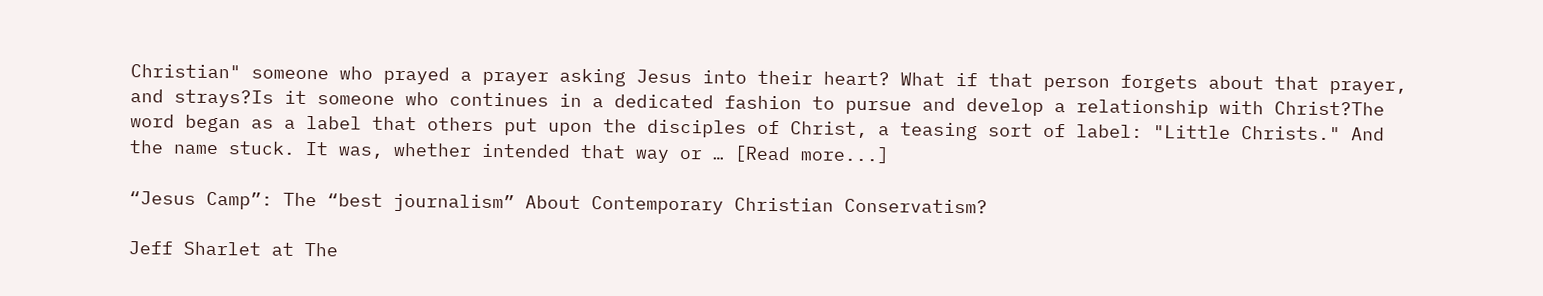Christian" someone who prayed a prayer asking Jesus into their heart? What if that person forgets about that prayer, and strays?Is it someone who continues in a dedicated fashion to pursue and develop a relationship with Christ?The word began as a label that others put upon the disciples of Christ, a teasing sort of label: "Little Christs." And the name stuck. It was, whether intended that way or … [Read more...]

“Jesus Camp”: The “best journalism” About Contemporary Christian Conservatism?

Jeff Sharlet at The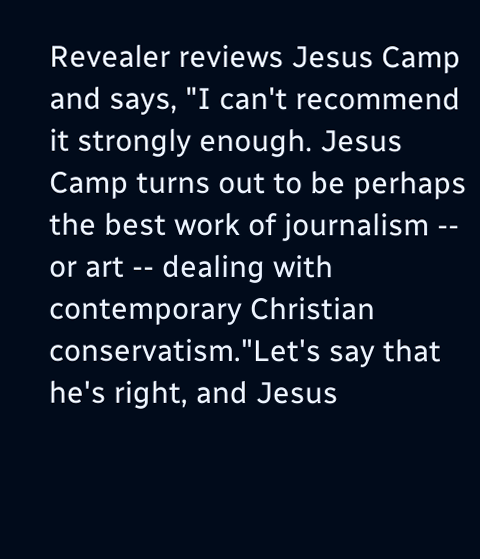Revealer reviews Jesus Camp and says, "I can't recommend it strongly enough. Jesus Camp turns out to be perhaps the best work of journalism -- or art -- dealing with contemporary Christian conservatism."Let's say that he's right, and Jesus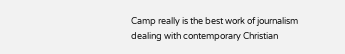Camp really is the best work of journalism dealing with contemporary Christian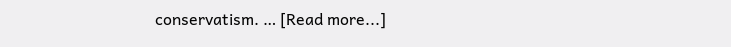conservatism. … [Read more...]